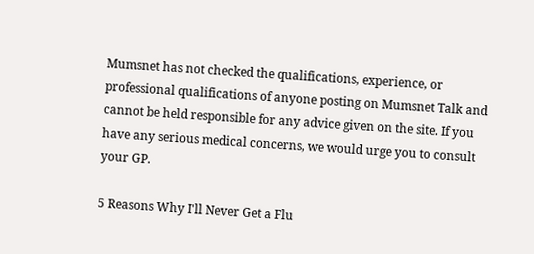Mumsnet has not checked the qualifications, experience, or professional qualifications of anyone posting on Mumsnet Talk and cannot be held responsible for any advice given on the site. If you have any serious medical concerns, we would urge you to consult your GP.

5 Reasons Why I'll Never Get a Flu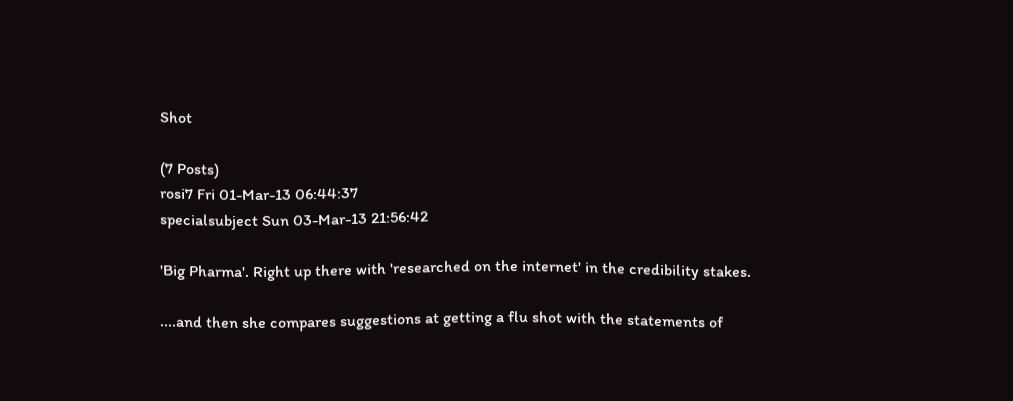Shot

(7 Posts)
rosi7 Fri 01-Mar-13 06:44:37
specialsubject Sun 03-Mar-13 21:56:42

'Big Pharma'. Right up there with 'researched on the internet' in the credibility stakes.

....and then she compares suggestions at getting a flu shot with the statements of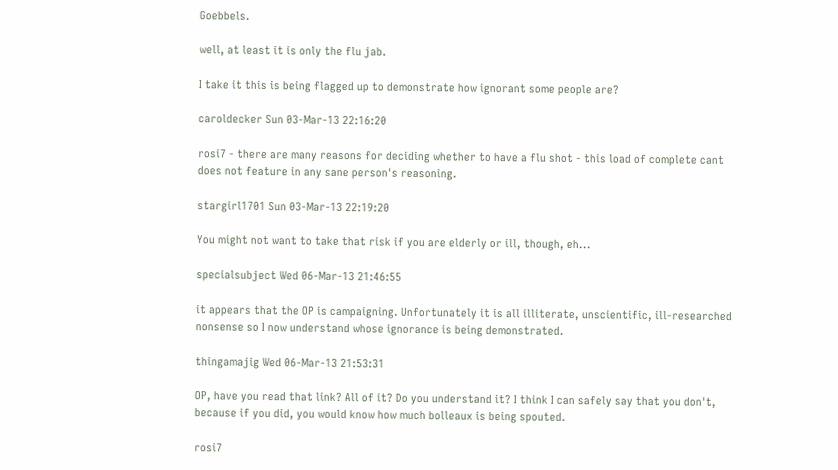Goebbels.

well, at least it is only the flu jab.

I take it this is being flagged up to demonstrate how ignorant some people are?

caroldecker Sun 03-Mar-13 22:16:20

rosi7 - there are many reasons for deciding whether to have a flu shot - this load of complete cant does not feature in any sane person's reasoning.

stargirl1701 Sun 03-Mar-13 22:19:20

You might not want to take that risk if you are elderly or ill, though, eh...

specialsubject Wed 06-Mar-13 21:46:55

it appears that the OP is campaigning. Unfortunately it is all illiterate, unscientific, ill-researched nonsense so I now understand whose ignorance is being demonstrated.

thingamajig Wed 06-Mar-13 21:53:31

OP, have you read that link? All of it? Do you understand it? I think I can safely say that you don't, because if you did, you would know how much bolleaux is being spouted.

rosi7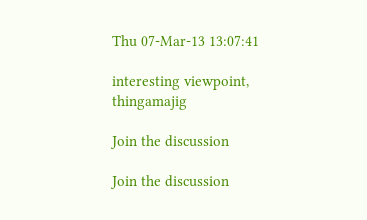Thu 07-Mar-13 13:07:41

interesting viewpoint, thingamajig

Join the discussion

Join the discussion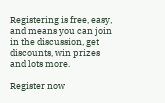Registering is free, easy, and means you can join in the discussion, get discounts, win prizes and lots more.

Register now